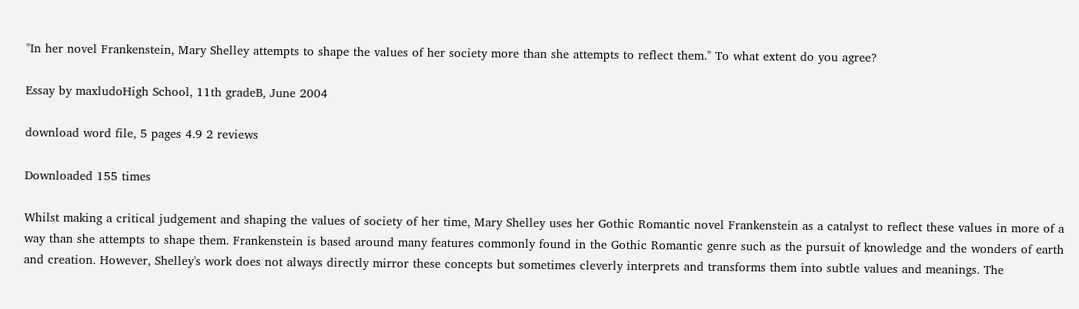"In her novel Frankenstein, Mary Shelley attempts to shape the values of her society more than she attempts to reflect them." To what extent do you agree?

Essay by maxludoHigh School, 11th gradeB, June 2004

download word file, 5 pages 4.9 2 reviews

Downloaded 155 times

Whilst making a critical judgement and shaping the values of society of her time, Mary Shelley uses her Gothic Romantic novel Frankenstein as a catalyst to reflect these values in more of a way than she attempts to shape them. Frankenstein is based around many features commonly found in the Gothic Romantic genre such as the pursuit of knowledge and the wonders of earth and creation. However, Shelley's work does not always directly mirror these concepts but sometimes cleverly interprets and transforms them into subtle values and meanings. The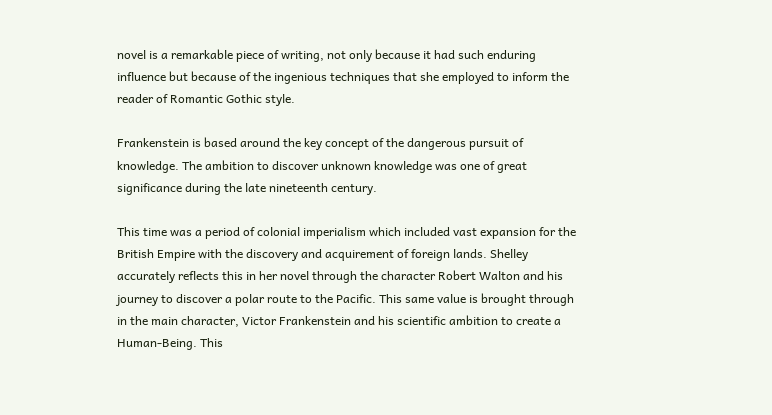novel is a remarkable piece of writing, not only because it had such enduring influence but because of the ingenious techniques that she employed to inform the reader of Romantic Gothic style.

Frankenstein is based around the key concept of the dangerous pursuit of knowledge. The ambition to discover unknown knowledge was one of great significance during the late nineteenth century.

This time was a period of colonial imperialism which included vast expansion for the British Empire with the discovery and acquirement of foreign lands. Shelley accurately reflects this in her novel through the character Robert Walton and his journey to discover a polar route to the Pacific. This same value is brought through in the main character, Victor Frankenstein and his scientific ambition to create a Human-Being. This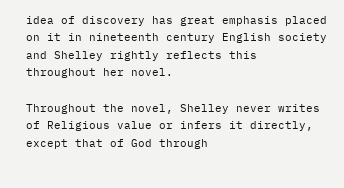idea of discovery has great emphasis placed on it in nineteenth century English society and Shelley rightly reflects this throughout her novel.

Throughout the novel, Shelley never writes of Religious value or infers it directly, except that of God through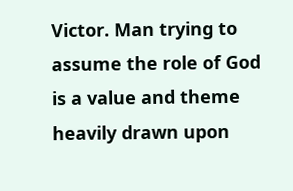Victor. Man trying to assume the role of God is a value and theme heavily drawn upon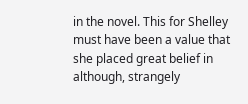in the novel. This for Shelley must have been a value that she placed great belief in although, strangely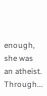enough, she was an atheist. Through...